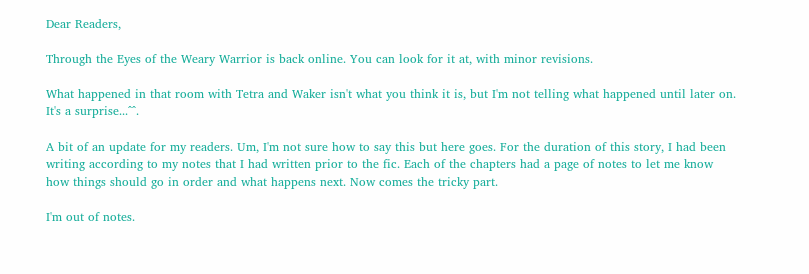Dear Readers,

Through the Eyes of the Weary Warrior is back online. You can look for it at, with minor revisions.

What happened in that room with Tetra and Waker isn't what you think it is, but I'm not telling what happened until later on. It's a surprise...^^.

A bit of an update for my readers. Um, I'm not sure how to say this but here goes. For the duration of this story, I had been writing according to my notes that I had written prior to the fic. Each of the chapters had a page of notes to let me know how things should go in order and what happens next. Now comes the tricky part.

I'm out of notes.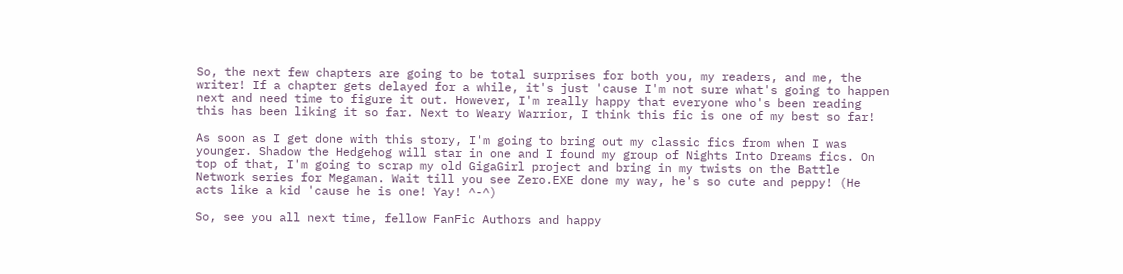So, the next few chapters are going to be total surprises for both you, my readers, and me, the writer! If a chapter gets delayed for a while, it's just 'cause I'm not sure what's going to happen next and need time to figure it out. However, I'm really happy that everyone who's been reading this has been liking it so far. Next to Weary Warrior, I think this fic is one of my best so far!

As soon as I get done with this story, I'm going to bring out my classic fics from when I was younger. Shadow the Hedgehog will star in one and I found my group of Nights Into Dreams fics. On top of that, I'm going to scrap my old GigaGirl project and bring in my twists on the Battle Network series for Megaman. Wait till you see Zero.EXE done my way, he's so cute and peppy! (He acts like a kid 'cause he is one! Yay! ^-^)

So, see you all next time, fellow FanFic Authors and happy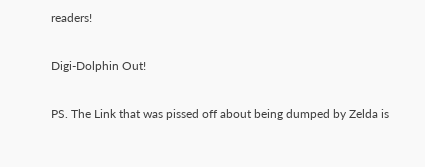readers!

Digi-Dolphin Out!

PS. The Link that was pissed off about being dumped by Zelda is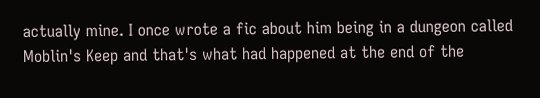actually mine. I once wrote a fic about him being in a dungeon called Moblin's Keep and that's what had happened at the end of the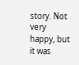story. Not very happy, but it was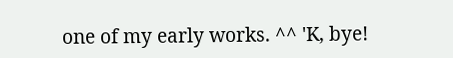one of my early works. ^^ 'K, bye!